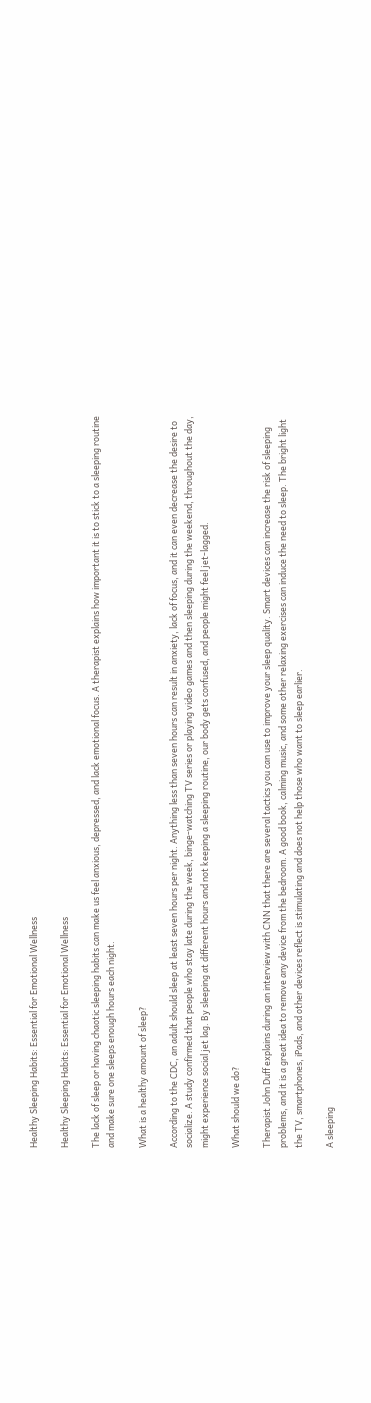Healthy Sleeping Habits: Essential for Emotional Wellness

Healthy Sleeping Habits: Essential for Emotional Wellness

The lack of sleep or having chaotic sleeping habits can make us feel anxious, depressed, and lack emotional focus. A therapist explains how important it is to stick to a sleeping routine and make sure one sleeps enough hours each night.

What is a healthy amount of sleep?

According to the CDC, an adult should sleep at least seven hours per night. Anything less than seven hours can result in anxiety, lack of focus, and it can even decrease the desire to socialize. A study confirmed that people who stay late during the week, binge-watching TV series or playing video games and then sleeping during the weekend, throughout the day, might experience social jet lag. By sleeping at different hours and not keeping a sleeping routine, our body gets confused, and people might feel jet-lagged.

What should we do?

Therapist John Duff explains during an interview with CNN that there are several tactics you can use to improve your sleep quality. Smart devices can increase the risk of sleeping problems, and it is a great idea to remove any device from the bedroom. A good book, calming music, and some other relaxing exercises can induce the need to sleep. The bright light the TV, smartphones, iPads, and other devices reflect is stimulating and does not help those who want to sleep earlier.

A sleeping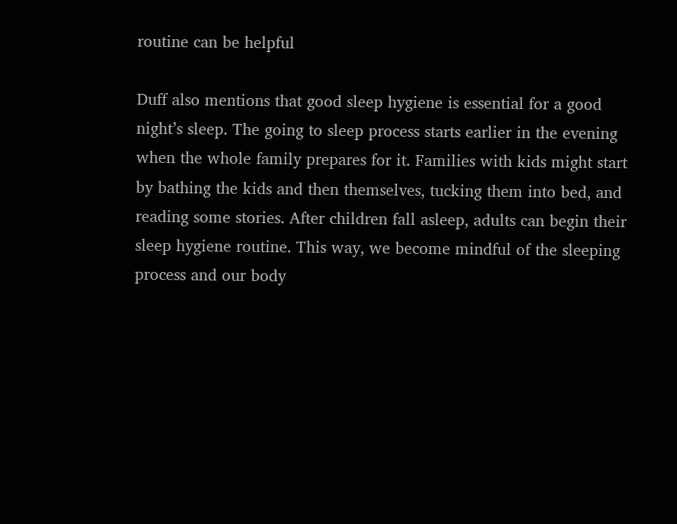routine can be helpful

Duff also mentions that good sleep hygiene is essential for a good night’s sleep. The going to sleep process starts earlier in the evening when the whole family prepares for it. Families with kids might start by bathing the kids and then themselves, tucking them into bed, and reading some stories. After children fall asleep, adults can begin their sleep hygiene routine. This way, we become mindful of the sleeping process and our body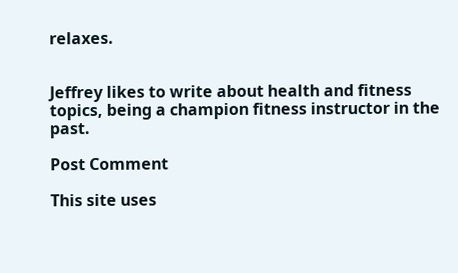relaxes.


Jeffrey likes to write about health and fitness topics, being a champion fitness instructor in the past.

Post Comment

This site uses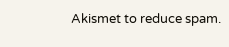Akismet to reduce spam.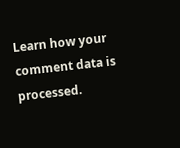Learn how your comment data is processed.